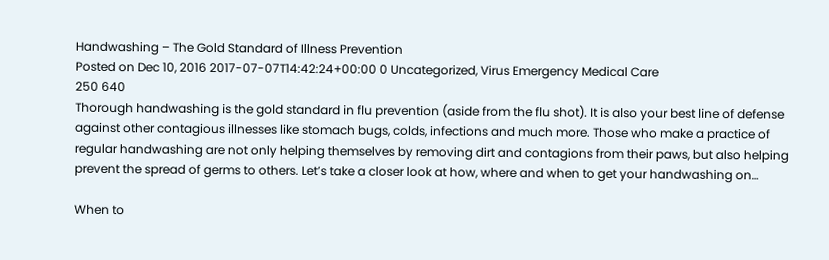Handwashing – The Gold Standard of Illness Prevention
Posted on Dec 10, 2016 2017-07-07T14:42:24+00:00 0 Uncategorized, Virus Emergency Medical Care
250 640
Thorough handwashing is the gold standard in flu prevention (aside from the flu shot). It is also your best line of defense against other contagious illnesses like stomach bugs, colds, infections and much more. Those who make a practice of regular handwashing are not only helping themselves by removing dirt and contagions from their paws, but also helping prevent the spread of germs to others. Let’s take a closer look at how, where and when to get your handwashing on…

When to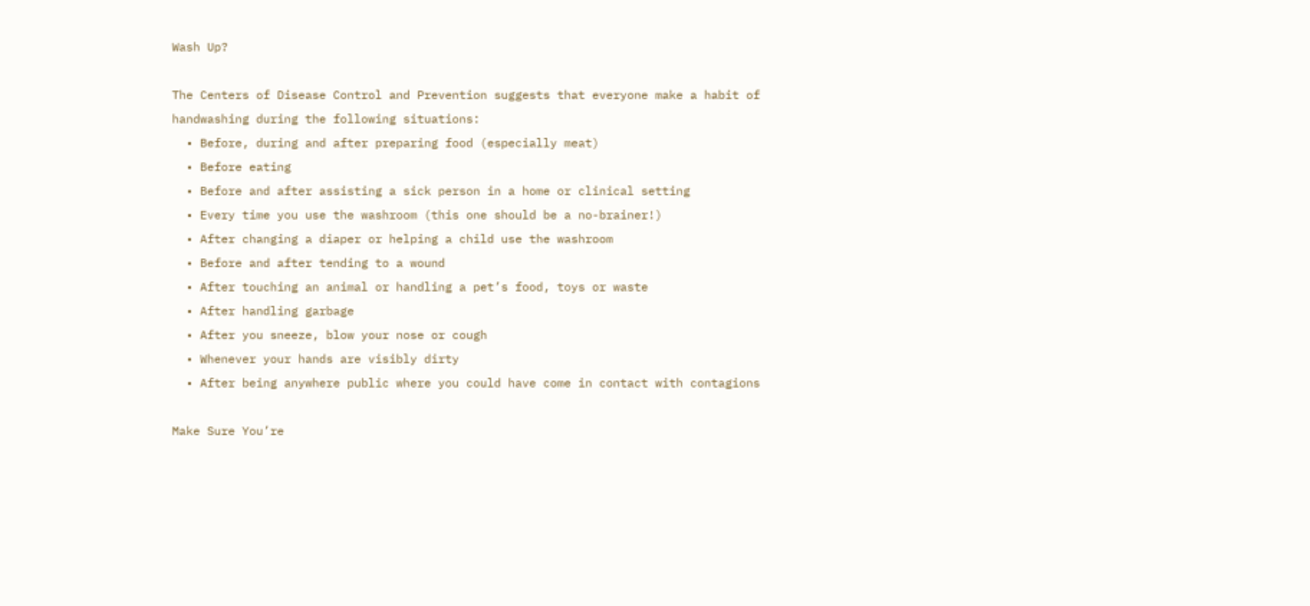Wash Up?

The Centers of Disease Control and Prevention suggests that everyone make a habit of handwashing during the following situations:
  • Before, during and after preparing food (especially meat)
  • Before eating
  • Before and after assisting a sick person in a home or clinical setting
  • Every time you use the washroom (this one should be a no-brainer!)
  • After changing a diaper or helping a child use the washroom
  • Before and after tending to a wound
  • After touching an animal or handling a pet’s food, toys or waste
  • After handling garbage
  • After you sneeze, blow your nose or cough
  • Whenever your hands are visibly dirty
  • After being anywhere public where you could have come in contact with contagions

Make Sure You’re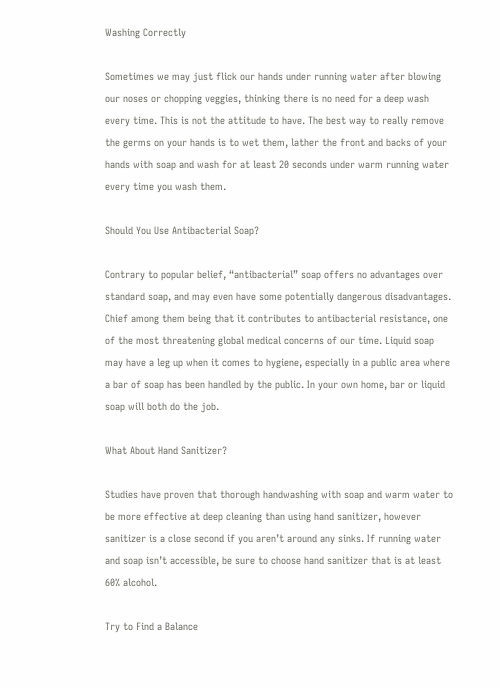Washing Correctly

Sometimes we may just flick our hands under running water after blowing our noses or chopping veggies, thinking there is no need for a deep wash every time. This is not the attitude to have. The best way to really remove the germs on your hands is to wet them, lather the front and backs of your hands with soap and wash for at least 20 seconds under warm running water every time you wash them.

Should You Use Antibacterial Soap?

Contrary to popular belief, “antibacterial” soap offers no advantages over standard soap, and may even have some potentially dangerous disadvantages. Chief among them being that it contributes to antibacterial resistance, one of the most threatening global medical concerns of our time. Liquid soap may have a leg up when it comes to hygiene, especially in a public area where a bar of soap has been handled by the public. In your own home, bar or liquid soap will both do the job.

What About Hand Sanitizer?

Studies have proven that thorough handwashing with soap and warm water to be more effective at deep cleaning than using hand sanitizer, however sanitizer is a close second if you aren’t around any sinks. If running water and soap isn’t accessible, be sure to choose hand sanitizer that is at least 60% alcohol.

Try to Find a Balance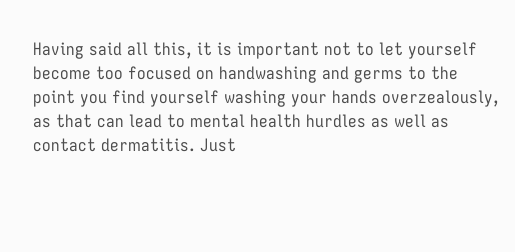Having said all this, it is important not to let yourself become too focused on handwashing and germs to the point you find yourself washing your hands overzealously, as that can lead to mental health hurdles as well as contact dermatitis. Just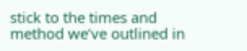stick to the times and method we’ve outlined in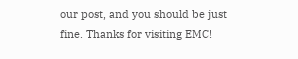our post, and you should be just fine. Thanks for visiting EMC!